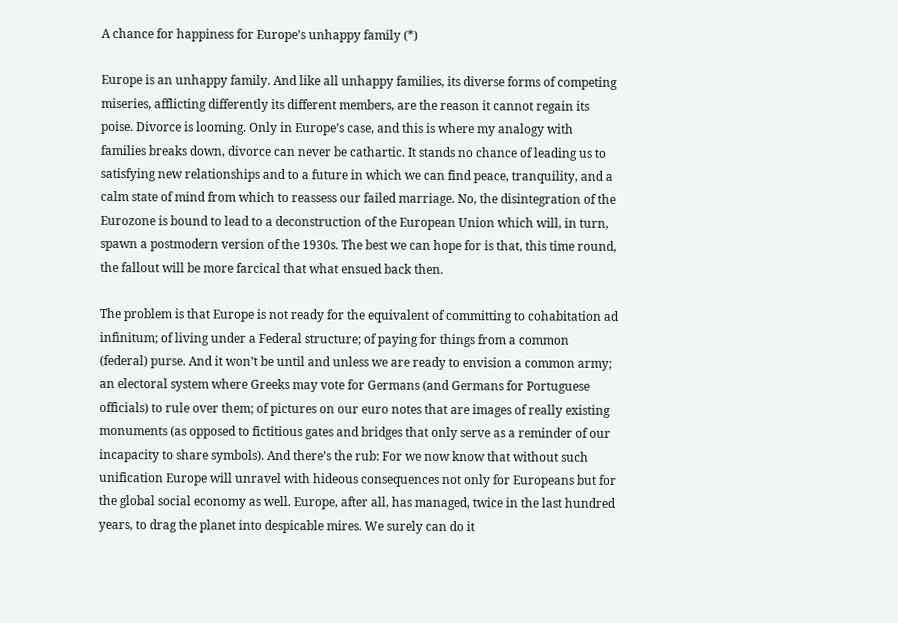A chance for happiness for Europe’s unhappy family (*)

Europe is an unhappy family. And like all unhappy families, its diverse forms of competing miseries, afflicting differently its different members, are the reason it cannot regain its poise. Divorce is looming. Only in Europe’s case, and this is where my analogy with families breaks down, divorce can never be cathartic. It stands no chance of leading us to satisfying new relationships and to a future in which we can find peace, tranquility, and a calm state of mind from which to reassess our failed marriage. No, the disintegration of the Eurozone is bound to lead to a deconstruction of the European Union which will, in turn, spawn a postmodern version of the 1930s. The best we can hope for is that, this time round, the fallout will be more farcical that what ensued back then.

The problem is that Europe is not ready for the equivalent of committing to cohabitation ad infinitum; of living under a Federal structure; of paying for things from a common (federal) purse. And it won’t be until and unless we are ready to envision a common army; an electoral system where Greeks may vote for Germans (and Germans for Portuguese officials) to rule over them; of pictures on our euro notes that are images of really existing monuments (as opposed to fictitious gates and bridges that only serve as a reminder of our incapacity to share symbols). And there’s the rub: For we now know that without such unification Europe will unravel with hideous consequences not only for Europeans but for the global social economy as well. Europe, after all, has managed, twice in the last hundred years, to drag the planet into despicable mires. We surely can do it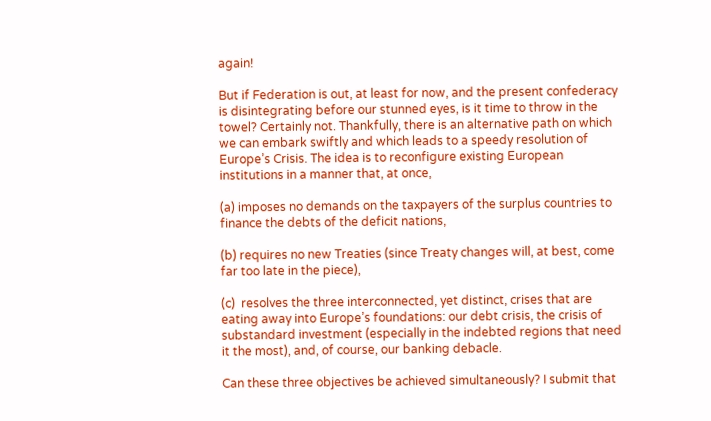again!

But if Federation is out, at least for now, and the present confederacy is disintegrating before our stunned eyes, is it time to throw in the towel? Certainly not. Thankfully, there is an alternative path on which we can embark swiftly and which leads to a speedy resolution of Europe’s Crisis. The idea is to reconfigure existing European institutions in a manner that, at once,

(a) imposes no demands on the taxpayers of the surplus countries to finance the debts of the deficit nations,

(b) requires no new Treaties (since Treaty changes will, at best, come far too late in the piece),

(c)  resolves the three interconnected, yet distinct, crises that are eating away into Europe’s foundations: our debt crisis, the crisis of substandard investment (especially in the indebted regions that need it the most), and, of course, our banking debacle.

Can these three objectives be achieved simultaneously? I submit that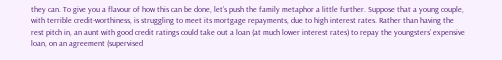they can. To give you a flavour of how this can be done, let’s push the family metaphor a little further. Suppose that a young couple, with terrible credit-worthiness, is struggling to meet its mortgage repayments, due to high interest rates. Rather than having the rest pitch in, an aunt with good credit ratings could take out a loan (at much lower interest rates) to repay the youngsters’ expensive loan, on an agreement (supervised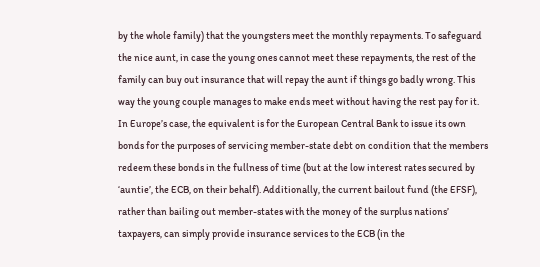by the whole family) that the youngsters meet the monthly repayments. To safeguard the nice aunt, in case the young ones cannot meet these repayments, the rest of the family can buy out insurance that will repay the aunt if things go badly wrong. This way the young couple manages to make ends meet without having the rest pay for it. In Europe’s case, the equivalent is for the European Central Bank to issue its own bonds for the purposes of servicing member-state debt on condition that the members redeem these bonds in the fullness of time (but at the low interest rates secured by ‘auntie’, the ECB, on their behalf). Additionally, the current bailout fund (the EFSF), rather than bailing out member-states with the money of the surplus nations’ taxpayers, can simply provide insurance services to the ECB (in the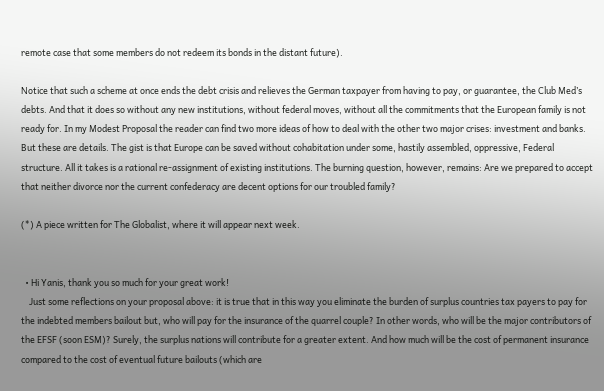remote case that some members do not redeem its bonds in the distant future).

Notice that such a scheme at once ends the debt crisis and relieves the German taxpayer from having to pay, or guarantee, the Club Med’s debts. And that it does so without any new institutions, without federal moves, without all the commitments that the European family is not ready for. In my Modest Proposal the reader can find two more ideas of how to deal with the other two major crises: investment and banks. But these are details. The gist is that Europe can be saved without cohabitation under some, hastily assembled, oppressive, Federal structure. All it takes is a rational re-assignment of existing institutions. The burning question, however, remains: Are we prepared to accept that neither divorce nor the current confederacy are decent options for our troubled family?

(*) A piece written for The Globalist, where it will appear next week.


  • Hi Yanis, thank you so much for your great work!
    Just some reflections on your proposal above: it is true that in this way you eliminate the burden of surplus countries tax payers to pay for the indebted members bailout but, who will pay for the insurance of the quarrel couple? In other words, who will be the major contributors of the EFSF (soon ESM)? Surely, the surplus nations will contribute for a greater extent. And how much will be the cost of permanent insurance compared to the cost of eventual future bailouts (which are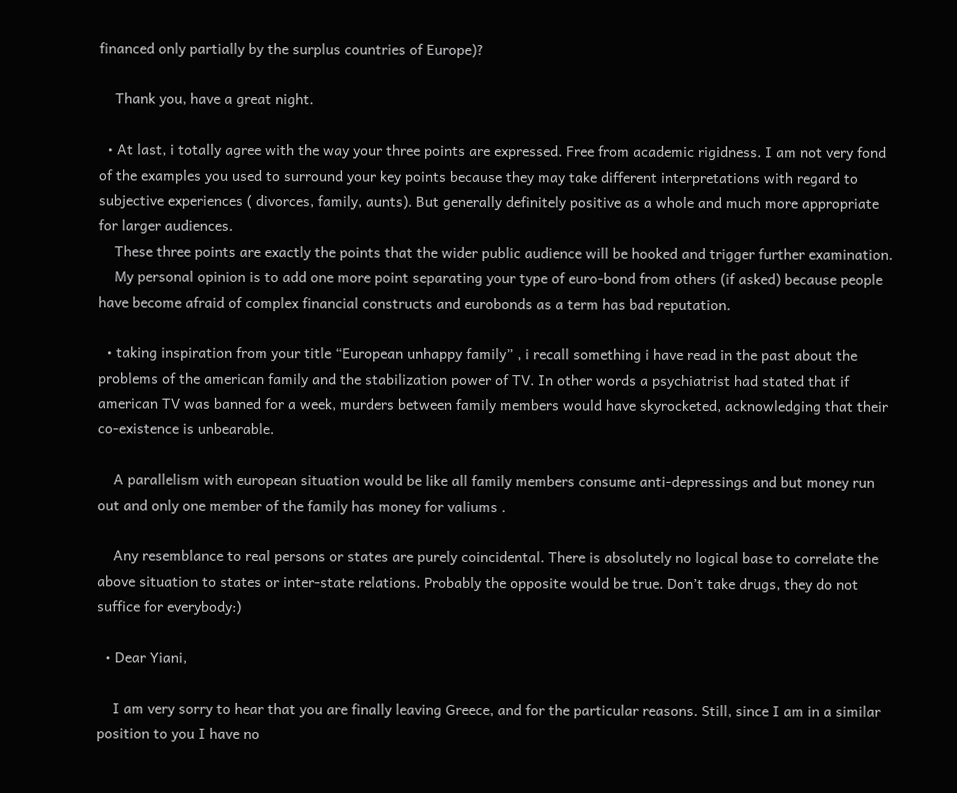financed only partially by the surplus countries of Europe)?

    Thank you, have a great night.

  • At last, i totally agree with the way your three points are expressed. Free from academic rigidness. I am not very fond of the examples you used to surround your key points because they may take different interpretations with regard to subjective experiences ( divorces, family, aunts). But generally definitely positive as a whole and much more appropriate for larger audiences.
    These three points are exactly the points that the wider public audience will be hooked and trigger further examination.
    My personal opinion is to add one more point separating your type of euro-bond from others (if asked) because people have become afraid of complex financial constructs and eurobonds as a term has bad reputation.

  • taking inspiration from your title “European unhappy family” , i recall something i have read in the past about the problems of the american family and the stabilization power of TV. In other words a psychiatrist had stated that if american TV was banned for a week, murders between family members would have skyrocketed, acknowledging that their co-existence is unbearable.

    A parallelism with european situation would be like all family members consume anti-depressings and but money run out and only one member of the family has money for valiums .

    Any resemblance to real persons or states are purely coincidental. There is absolutely no logical base to correlate the above situation to states or inter-state relations. Probably the opposite would be true. Don’t take drugs, they do not suffice for everybody:)

  • Dear Yiani,

    I am very sorry to hear that you are finally leaving Greece, and for the particular reasons. Still, since I am in a similar position to you I have no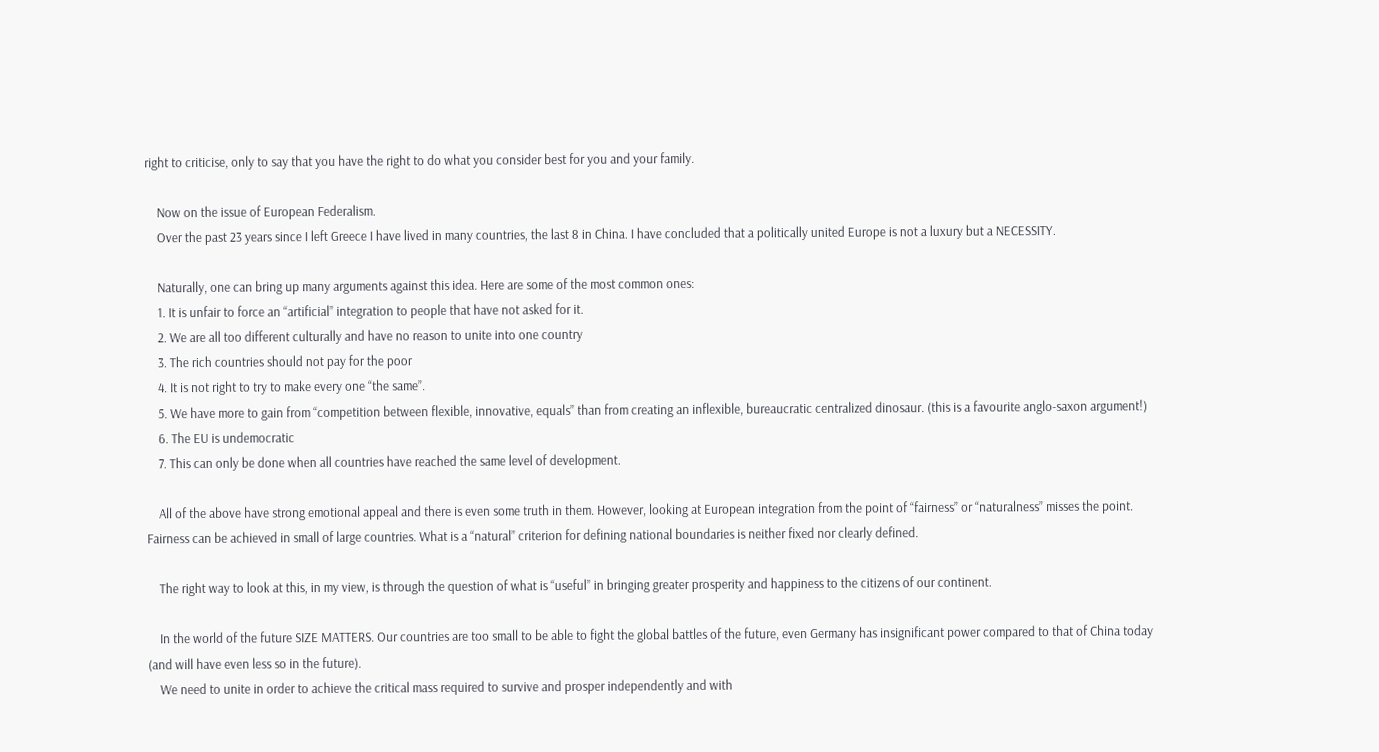right to criticise, only to say that you have the right to do what you consider best for you and your family.

    Now on the issue of European Federalism.
    Over the past 23 years since I left Greece I have lived in many countries, the last 8 in China. I have concluded that a politically united Europe is not a luxury but a NECESSITY.

    Naturally, one can bring up many arguments against this idea. Here are some of the most common ones:
    1. It is unfair to force an “artificial” integration to people that have not asked for it.
    2. We are all too different culturally and have no reason to unite into one country
    3. The rich countries should not pay for the poor
    4. It is not right to try to make every one “the same”.
    5. We have more to gain from “competition between flexible, innovative, equals” than from creating an inflexible, bureaucratic centralized dinosaur. (this is a favourite anglo-saxon argument!)
    6. The EU is undemocratic
    7. This can only be done when all countries have reached the same level of development.

    All of the above have strong emotional appeal and there is even some truth in them. However, looking at European integration from the point of “fairness” or “naturalness” misses the point. Fairness can be achieved in small of large countries. What is a “natural” criterion for defining national boundaries is neither fixed nor clearly defined.

    The right way to look at this, in my view, is through the question of what is “useful” in bringing greater prosperity and happiness to the citizens of our continent.

    In the world of the future SIZE MATTERS. Our countries are too small to be able to fight the global battles of the future, even Germany has insignificant power compared to that of China today (and will have even less so in the future).
    We need to unite in order to achieve the critical mass required to survive and prosper independently and with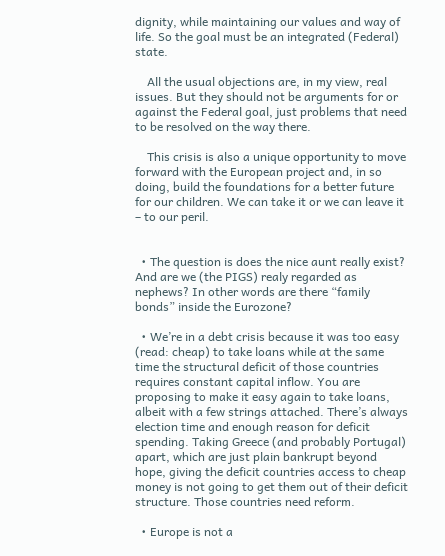dignity, while maintaining our values and way of life. So the goal must be an integrated (Federal) state.

    All the usual objections are, in my view, real issues. But they should not be arguments for or against the Federal goal, just problems that need to be resolved on the way there.

    This crisis is also a unique opportunity to move forward with the European project and, in so doing, build the foundations for a better future for our children. We can take it or we can leave it – to our peril.


  • The question is does the nice aunt really exist? And are we (the PIGS) realy regarded as nephews? In other words are there “family bonds” inside the Eurozone?

  • We’re in a debt crisis because it was too easy (read: cheap) to take loans while at the same time the structural deficit of those countries requires constant capital inflow. You are proposing to make it easy again to take loans, albeit with a few strings attached. There’s always election time and enough reason for deficit spending. Taking Greece (and probably Portugal) apart, which are just plain bankrupt beyond hope, giving the deficit countries access to cheap money is not going to get them out of their deficit structure. Those countries need reform.

  • Europe is not a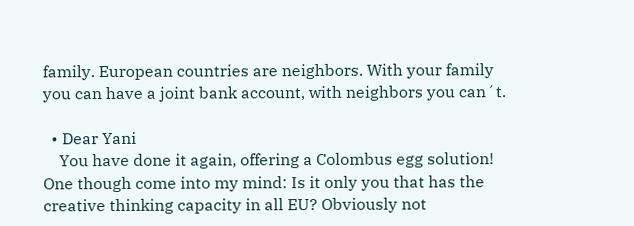family. European countries are neighbors. With your family you can have a joint bank account, with neighbors you can´t.

  • Dear Yani
    You have done it again, offering a Colombus egg solution! One though come into my mind: Is it only you that has the creative thinking capacity in all EU? Obviously not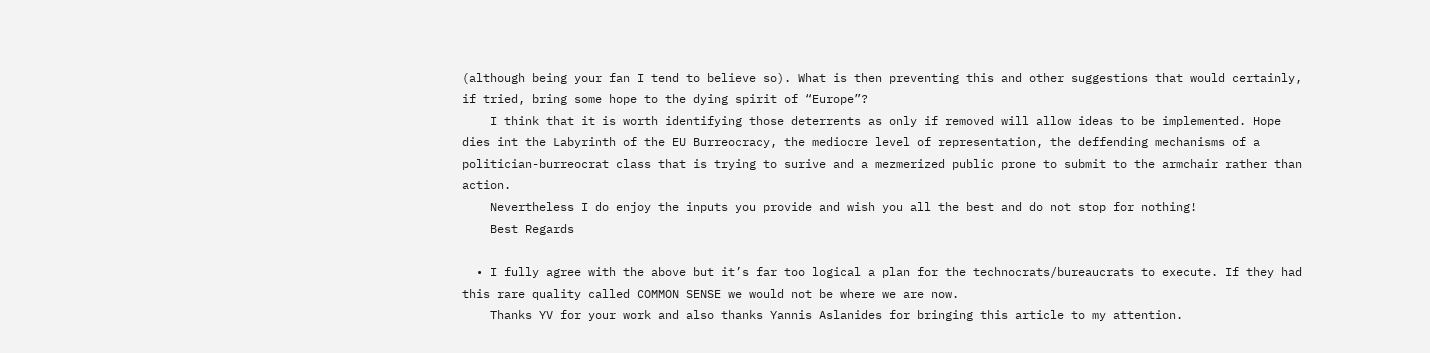(although being your fan I tend to believe so). What is then preventing this and other suggestions that would certainly, if tried, bring some hope to the dying spirit of “Europe”?
    I think that it is worth identifying those deterrents as only if removed will allow ideas to be implemented. Hope dies int the Labyrinth of the EU Burreocracy, the mediocre level of representation, the deffending mechanisms of a politician-burreocrat class that is trying to surive and a mezmerized public prone to submit to the armchair rather than action.
    Nevertheless I do enjoy the inputs you provide and wish you all the best and do not stop for nothing!
    Best Regards

  • I fully agree with the above but it’s far too logical a plan for the technocrats/bureaucrats to execute. If they had this rare quality called COMMON SENSE we would not be where we are now.
    Thanks YV for your work and also thanks Yannis Aslanides for bringing this article to my attention.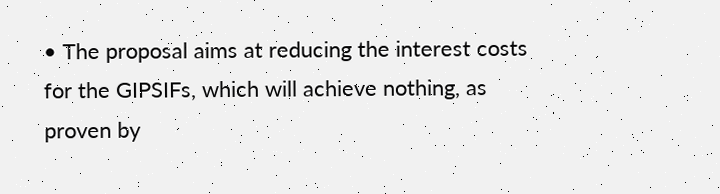• The proposal aims at reducing the interest costs for the GIPSIFs, which will achieve nothing, as proven by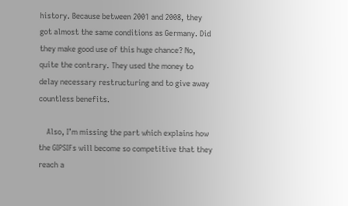history. Because between 2001 and 2008, they got almost the same conditions as Germany. Did they make good use of this huge chance? No, quite the contrary. They used the money to delay necessary restructuring and to give away countless benefits.

    Also, I’m missing the part which explains how the GIPSIFs will become so competitive that they reach a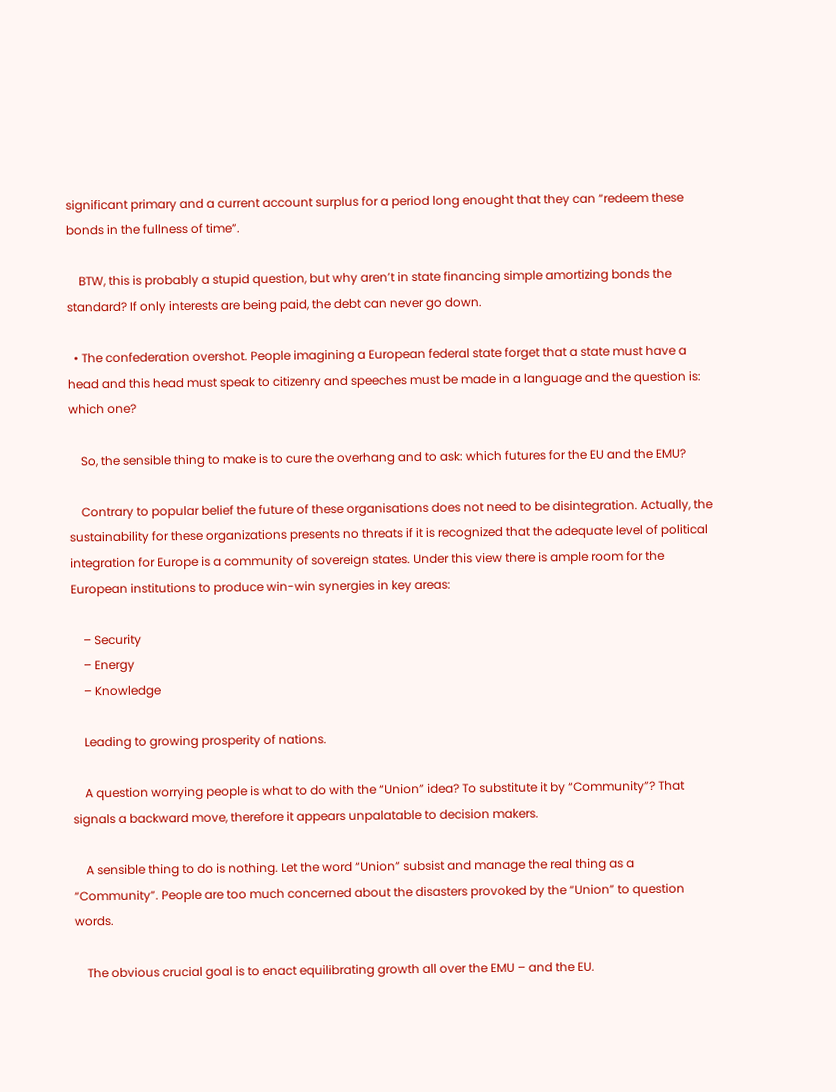significant primary and a current account surplus for a period long enought that they can “redeem these bonds in the fullness of time”.

    BTW, this is probably a stupid question, but why aren’t in state financing simple amortizing bonds the standard? If only interests are being paid, the debt can never go down.

  • The confederation overshot. People imagining a European federal state forget that a state must have a head and this head must speak to citizenry and speeches must be made in a language and the question is: which one?

    So, the sensible thing to make is to cure the overhang and to ask: which futures for the EU and the EMU?

    Contrary to popular belief the future of these organisations does not need to be disintegration. Actually, the sustainability for these organizations presents no threats if it is recognized that the adequate level of political integration for Europe is a community of sovereign states. Under this view there is ample room for the European institutions to produce win-win synergies in key areas:

    – Security
    – Energy
    – Knowledge

    Leading to growing prosperity of nations.

    A question worrying people is what to do with the “Union” idea? To substitute it by “Community”? That signals a backward move, therefore it appears unpalatable to decision makers.

    A sensible thing to do is nothing. Let the word “Union” subsist and manage the real thing as a “Community”. People are too much concerned about the disasters provoked by the “Union” to question words.

    The obvious crucial goal is to enact equilibrating growth all over the EMU – and the EU.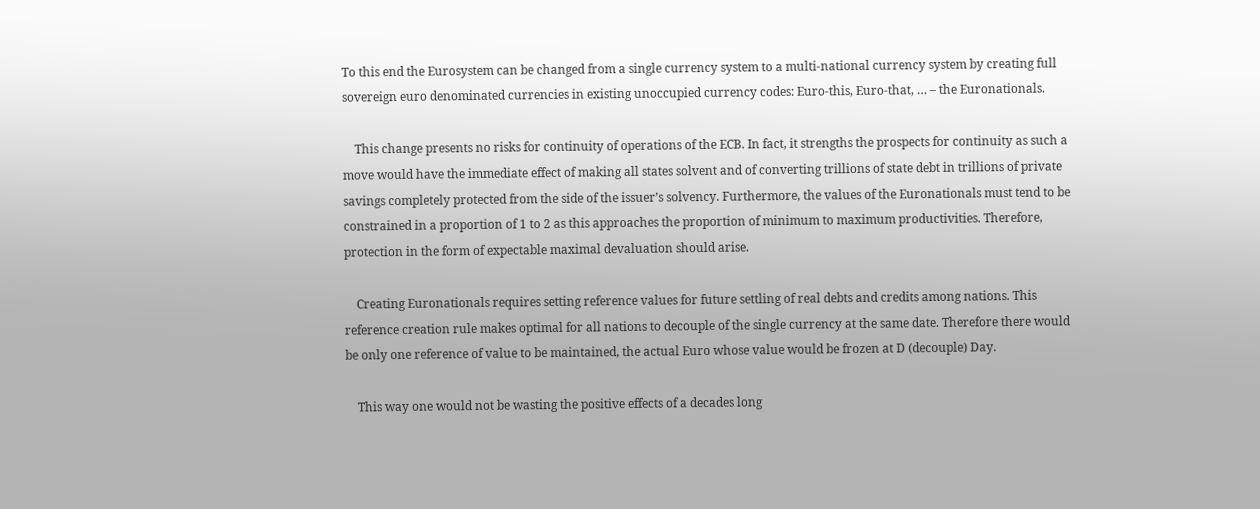To this end the Eurosystem can be changed from a single currency system to a multi-national currency system by creating full sovereign euro denominated currencies in existing unoccupied currency codes: Euro-this, Euro-that, … – the Euronationals.

    This change presents no risks for continuity of operations of the ECB. In fact, it strengths the prospects for continuity as such a move would have the immediate effect of making all states solvent and of converting trillions of state debt in trillions of private savings completely protected from the side of the issuer’s solvency. Furthermore, the values of the Euronationals must tend to be constrained in a proportion of 1 to 2 as this approaches the proportion of minimum to maximum productivities. Therefore, protection in the form of expectable maximal devaluation should arise.

    Creating Euronationals requires setting reference values for future settling of real debts and credits among nations. This reference creation rule makes optimal for all nations to decouple of the single currency at the same date. Therefore there would be only one reference of value to be maintained, the actual Euro whose value would be frozen at D (decouple) Day.

    This way one would not be wasting the positive effects of a decades long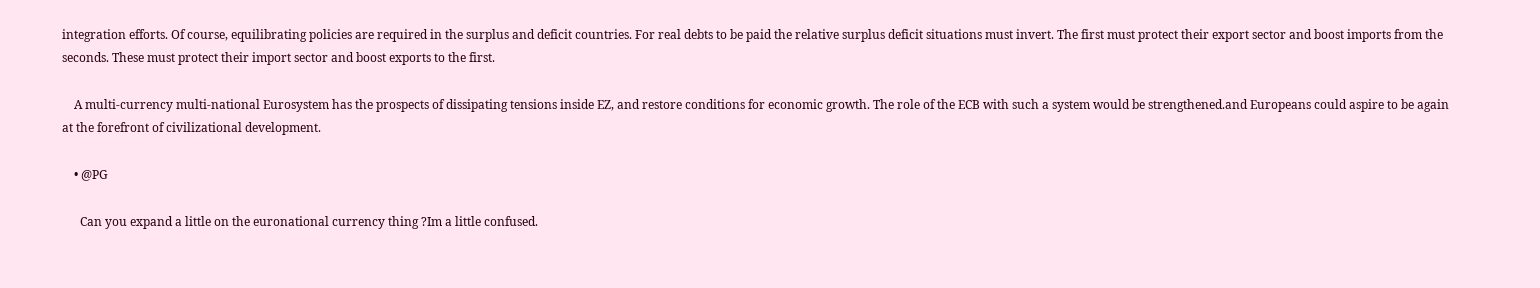integration efforts. Of course, equilibrating policies are required in the surplus and deficit countries. For real debts to be paid the relative surplus deficit situations must invert. The first must protect their export sector and boost imports from the seconds. These must protect their import sector and boost exports to the first.

    A multi-currency multi-national Eurosystem has the prospects of dissipating tensions inside EZ, and restore conditions for economic growth. The role of the ECB with such a system would be strengthened.and Europeans could aspire to be again at the forefront of civilizational development.

    • @PG

      Can you expand a little on the euronational currency thing ?Im a little confused.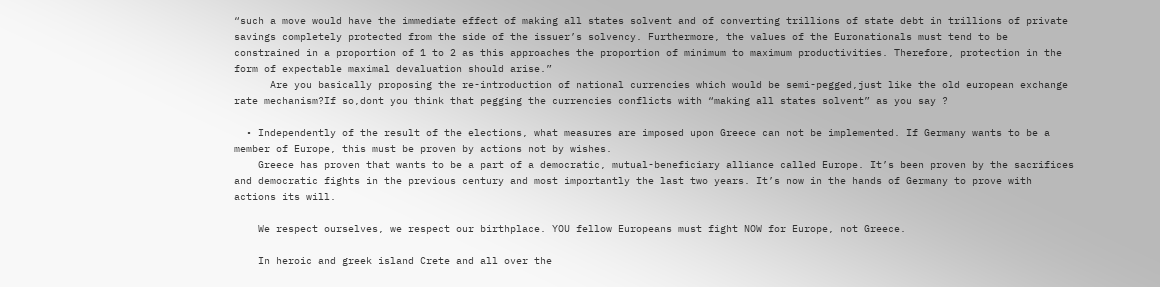“such a move would have the immediate effect of making all states solvent and of converting trillions of state debt in trillions of private savings completely protected from the side of the issuer’s solvency. Furthermore, the values of the Euronationals must tend to be constrained in a proportion of 1 to 2 as this approaches the proportion of minimum to maximum productivities. Therefore, protection in the form of expectable maximal devaluation should arise.”
      Are you basically proposing the re-introduction of national currencies which would be semi-pegged,just like the old european exchange rate mechanism?If so,dont you think that pegging the currencies conflicts with “making all states solvent” as you say ?

  • Independently of the result of the elections, what measures are imposed upon Greece can not be implemented. If Germany wants to be a member of Europe, this must be proven by actions not by wishes.
    Greece has proven that wants to be a part of a democratic, mutual-beneficiary alliance called Europe. It’s been proven by the sacrifices and democratic fights in the previous century and most importantly the last two years. It’s now in the hands of Germany to prove with actions its will.

    We respect ourselves, we respect our birthplace. YOU fellow Europeans must fight NOW for Europe, not Greece.

    In heroic and greek island Crete and all over the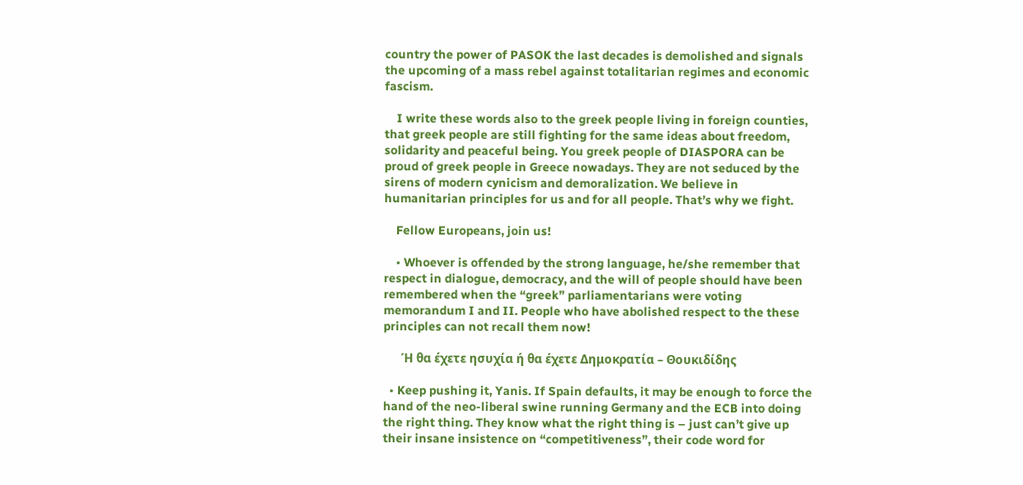country the power of PASOK the last decades is demolished and signals the upcoming of a mass rebel against totalitarian regimes and economic fascism.

    I write these words also to the greek people living in foreign counties, that greek people are still fighting for the same ideas about freedom, solidarity and peaceful being. You greek people of DIASPORA can be proud of greek people in Greece nowadays. They are not seduced by the sirens of modern cynicism and demoralization. We believe in humanitarian principles for us and for all people. That’s why we fight.

    Fellow Europeans, join us!

    • Whoever is offended by the strong language, he/she remember that respect in dialogue, democracy, and the will of people should have been remembered when the “greek” parliamentarians were voting memorandum I and II. People who have abolished respect to the these principles can not recall them now!

      Ή θα έχετε ησυχία ή θα έχετε Δημοκρατία – Θουκιδίδης

  • Keep pushing it, Yanis. If Spain defaults, it may be enough to force the hand of the neo-liberal swine running Germany and the ECB into doing the right thing. They know what the right thing is – just can’t give up their insane insistence on “competitiveness”, their code word for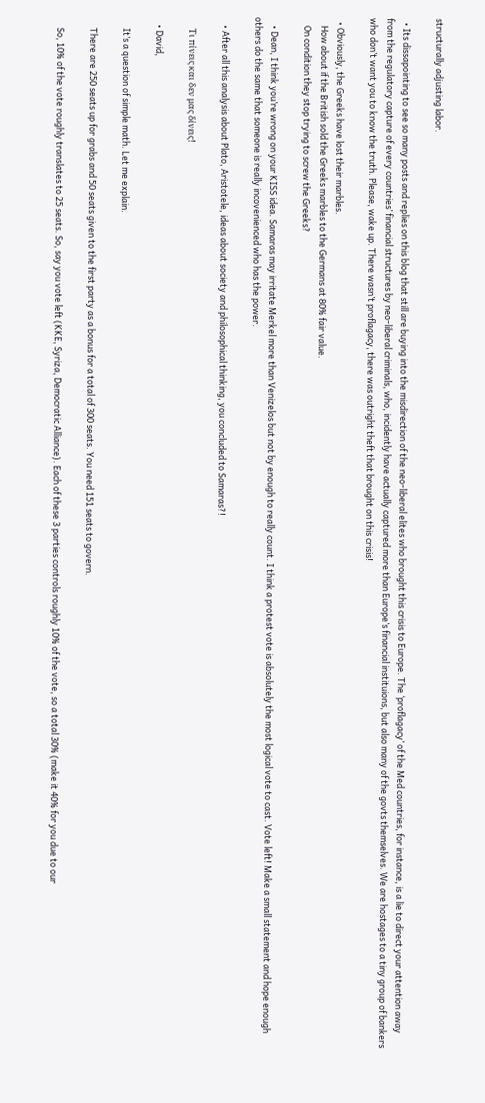structurally adjusting labor.

  • Its dissapointing to see so many posts and replies on this blog that still are buying into the misdirection of the neo-liberal elites who brought this crisis to Europe. The ‘proflagacy’ of the Med countries, for instance, is a lie to direct your attention away from the regulatory capture of every countries’ financial structures by neo-liberal criminals, who, incidently have actually captured more than Europe’s financial instituions, but also many of the govts themselves. We are hostages to a tiny group of bankers who don’t want you to know the truth. Please, wake up. There wasn’t proflagacy, there was outright theft that brought on this crisis!

  • Obviously, the Greeks have lost their marbles.
    How about if the British sold the Greeks marbles to the Germans at 80% fair value.
    On condition they stop trying to screw the Greeks?

    • Dean, I think you’re wrong on your KISS idea. Samaras may irritate Merkel more than Venizelos but not by enough to really count. I think a protest vote is absolutely the most logical vote to cast. Vote left! Make a small statement and hope enough others do the same that someone is really incovenienced who has the power.

    • After all this analysis about Plato, Aristotele, ideas about society and philosophical thinking, you concluded to Samaras?!

      Τι πίνεις και δεν μας δίνεις!

    • David,

      It’s a question of simple math. Let me explain.

      There are 250 seats up for grabs and 50 seats given to the first party as a bonus for a total of 300 seats. You need 151 seats to govern.

      So, 10% of the vote roughly translates to 25 seats. So, say you vote left (KKE, Syriza, Democratic Alliance). Each of these 3 parties controls roughly 10% of the vote, so a total 30% (make it 40% for you due to our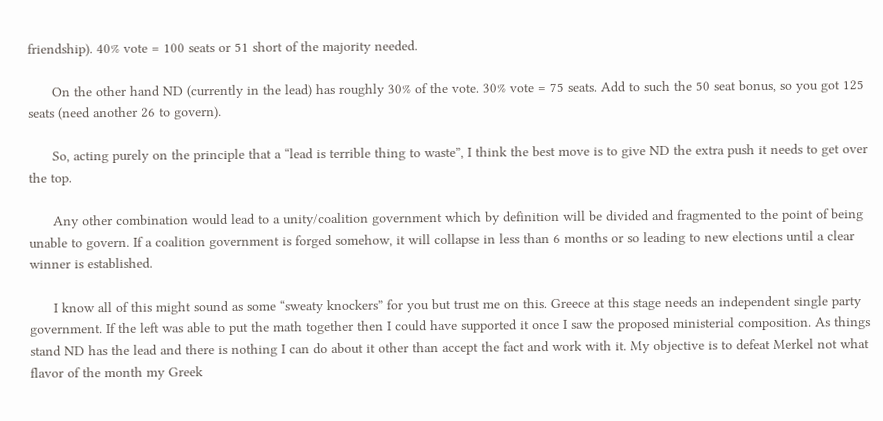friendship). 40% vote = 100 seats or 51 short of the majority needed.

      On the other hand ND (currently in the lead) has roughly 30% of the vote. 30% vote = 75 seats. Add to such the 50 seat bonus, so you got 125 seats (need another 26 to govern).

      So, acting purely on the principle that a “lead is terrible thing to waste”, I think the best move is to give ND the extra push it needs to get over the top.

      Any other combination would lead to a unity/coalition government which by definition will be divided and fragmented to the point of being unable to govern. If a coalition government is forged somehow, it will collapse in less than 6 months or so leading to new elections until a clear winner is established.

      I know all of this might sound as some “sweaty knockers” for you but trust me on this. Greece at this stage needs an independent single party government. If the left was able to put the math together then I could have supported it once I saw the proposed ministerial composition. As things stand ND has the lead and there is nothing I can do about it other than accept the fact and work with it. My objective is to defeat Merkel not what flavor of the month my Greek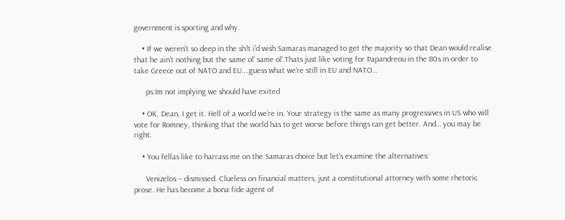government is sporting and why.

    • If we weren’t so deep in the sh!t i’d wish Samaras managed to get the majority so that Dean would realise that he ain’t nothing but the same ol’ same ol’.Thats just like voting for Papandreou in the 80s in order to take Greece out of NATO and EU….guess what we’re still in EU and NATO…

      ps:Im not implying we should have exited

    • OK, Dean, I get it. Hell of a world we’re in. Your strategy is the same as many progressives in US who will vote for Romney, thinking that the world has to get worse before things can get better. And… you may be right.

    • You fellas like to harrass me on the Samaras choice but let’s examine the alternatives:

      Venizelos – dismissed. Clueless on financial matters, just a constitutional attorney with some rhetoric prose. He has become a bona fide agent of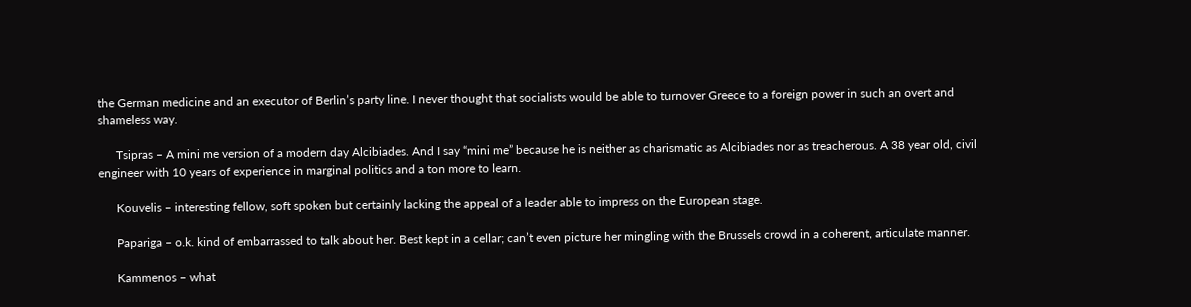the German medicine and an executor of Berlin’s party line. I never thought that socialists would be able to turnover Greece to a foreign power in such an overt and shameless way.

      Tsipras – A mini me version of a modern day Alcibiades. And I say “mini me” because he is neither as charismatic as Alcibiades nor as treacherous. A 38 year old, civil engineer with 10 years of experience in marginal politics and a ton more to learn.

      Kouvelis – interesting fellow, soft spoken but certainly lacking the appeal of a leader able to impress on the European stage.

      Papariga – o.k. kind of embarrassed to talk about her. Best kept in a cellar; can’t even picture her mingling with the Brussels crowd in a coherent, articulate manner.

      Kammenos – what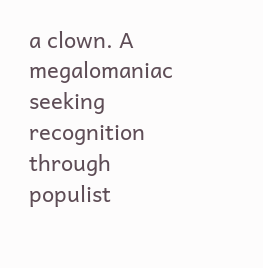a clown. A megalomaniac seeking recognition through populist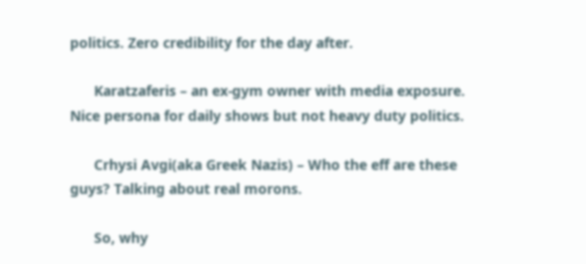politics. Zero credibility for the day after.

      Karatzaferis – an ex-gym owner with media exposure. Nice persona for daily shows but not heavy duty politics.

      Crhysi Avgi(aka Greek Nazis) – Who the eff are these guys? Talking about real morons.

      So, why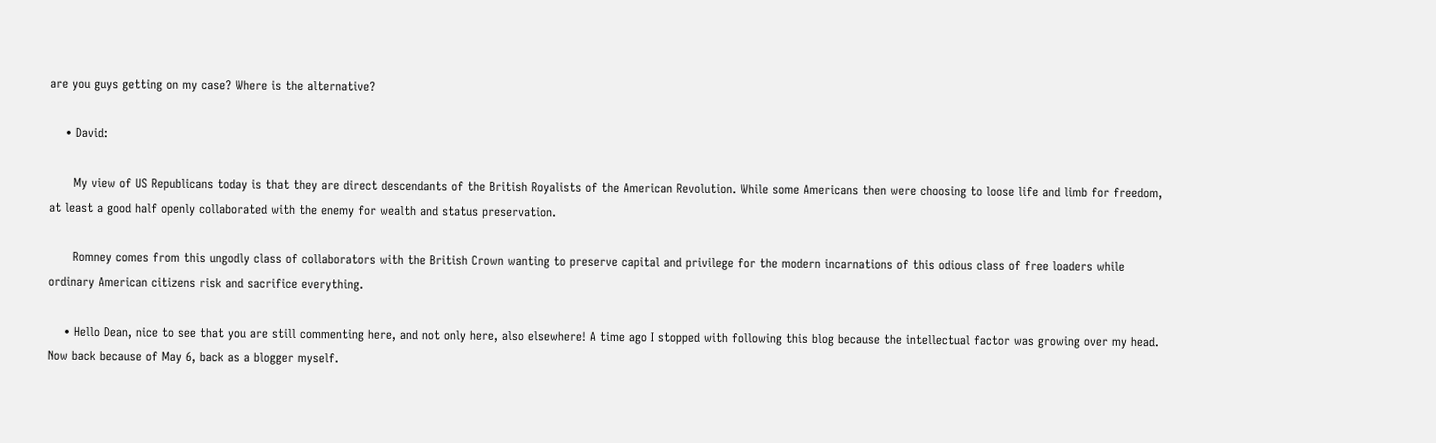are you guys getting on my case? Where is the alternative?

    • David:

      My view of US Republicans today is that they are direct descendants of the British Royalists of the American Revolution. While some Americans then were choosing to loose life and limb for freedom, at least a good half openly collaborated with the enemy for wealth and status preservation.

      Romney comes from this ungodly class of collaborators with the British Crown wanting to preserve capital and privilege for the modern incarnations of this odious class of free loaders while ordinary American citizens risk and sacrifice everything.

    • Hello Dean, nice to see that you are still commenting here, and not only here, also elsewhere! A time ago I stopped with following this blog because the intellectual factor was growing over my head. Now back because of May 6, back as a blogger myself.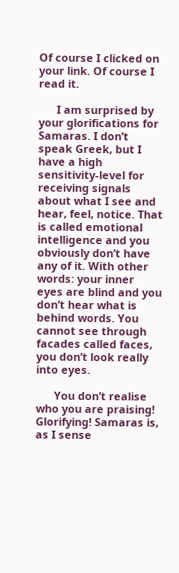Of course I clicked on your link. Of course I read it.

      I am surprised by your glorifications for Samaras. I don’t speak Greek, but I have a high sensitivity-level for receiving signals about what I see and hear, feel, notice. That is called emotional intelligence and you obviously don’t have any of it. With other words: your inner eyes are blind and you don’t hear what is behind words. You cannot see through facades called faces, you don’t look really into eyes.

      You don’t realise who you are praising! Glorifying! Samaras is, as I sense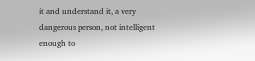it and understand it, a very dangerous person, not intelligent enough to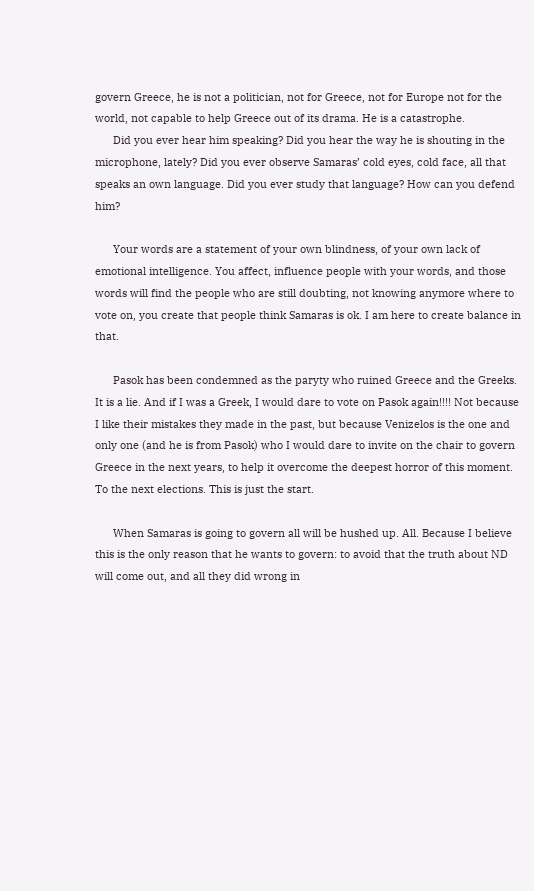govern Greece, he is not a politician, not for Greece, not for Europe not for the world, not capable to help Greece out of its drama. He is a catastrophe.
      Did you ever hear him speaking? Did you hear the way he is shouting in the microphone, lately? Did you ever observe Samaras’ cold eyes, cold face, all that speaks an own language. Did you ever study that language? How can you defend him?

      Your words are a statement of your own blindness, of your own lack of emotional intelligence. You affect, influence people with your words, and those words will find the people who are still doubting, not knowing anymore where to vote on, you create that people think Samaras is ok. I am here to create balance in that.

      Pasok has been condemned as the paryty who ruined Greece and the Greeks. It is a lie. And if I was a Greek, I would dare to vote on Pasok again!!!! Not because I like their mistakes they made in the past, but because Venizelos is the one and only one (and he is from Pasok) who I would dare to invite on the chair to govern Greece in the next years, to help it overcome the deepest horror of this moment. To the next elections. This is just the start.

      When Samaras is going to govern all will be hushed up. All. Because I believe this is the only reason that he wants to govern: to avoid that the truth about ND will come out, and all they did wrong in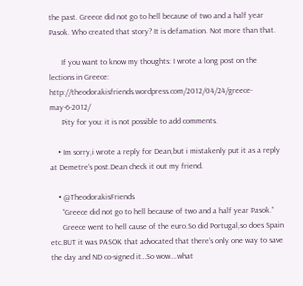the past. Greece did not go to hell because of two and a half year Pasok. Who created that story? It is defamation. Not more than that.

      If you want to know my thoughts: I wrote a long post on the lections in Greece: http://theodorakisfriends.wordpress.com/2012/04/24/greece-may-6-2012/
      Pity for you: it is not possible to add comments.

    • Im sorry,i wrote a reply for Dean,but i mistakenly put it as a reply at Demetre’s post.Dean check it out my friend.

    • @TheodorakisFriends
      “Greece did not go to hell because of two and a half year Pasok.”
      Greece went to hell cause of the euro.So did Portugal,so does Spain etc.BUT it was PASOK that advocated that there’s only one way to save the day and ND co-signed it…So wow….what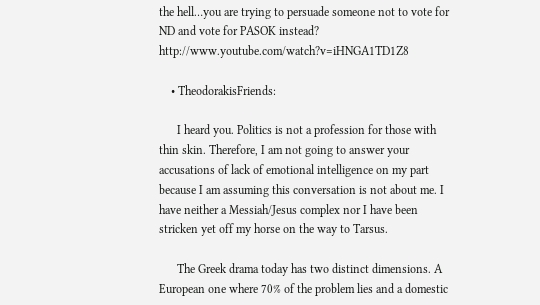the hell…you are trying to persuade someone not to vote for ND and vote for PASOK instead? http://www.youtube.com/watch?v=iHNGA1TD1Z8

    • TheodorakisFriends:

      I heard you. Politics is not a profession for those with thin skin. Therefore, I am not going to answer your accusations of lack of emotional intelligence on my part because I am assuming this conversation is not about me. I have neither a Messiah/Jesus complex nor I have been stricken yet off my horse on the way to Tarsus.

      The Greek drama today has two distinct dimensions. A European one where 70% of the problem lies and a domestic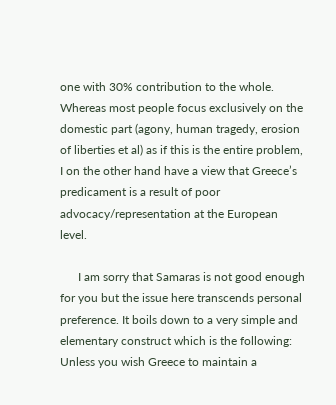one with 30% contribution to the whole. Whereas most people focus exclusively on the domestic part (agony, human tragedy, erosion of liberties et al) as if this is the entire problem, I on the other hand have a view that Greece’s predicament is a result of poor advocacy/representation at the European level.

      I am sorry that Samaras is not good enough for you but the issue here transcends personal preference. It boils down to a very simple and elementary construct which is the following: Unless you wish Greece to maintain a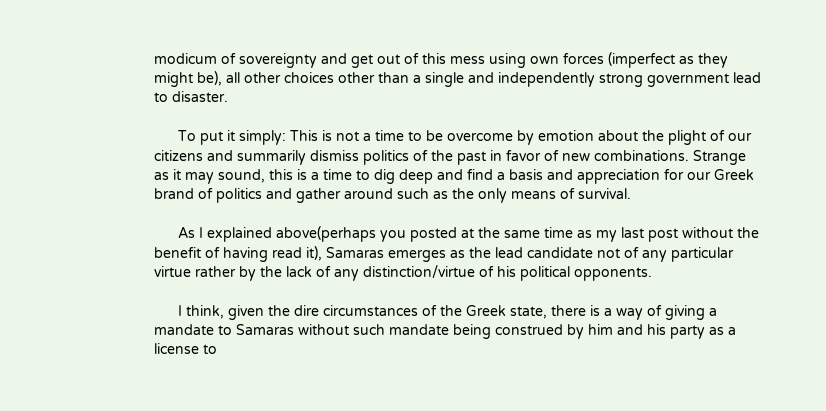modicum of sovereignty and get out of this mess using own forces (imperfect as they might be), all other choices other than a single and independently strong government lead to disaster.

      To put it simply: This is not a time to be overcome by emotion about the plight of our citizens and summarily dismiss politics of the past in favor of new combinations. Strange as it may sound, this is a time to dig deep and find a basis and appreciation for our Greek brand of politics and gather around such as the only means of survival.

      As I explained above(perhaps you posted at the same time as my last post without the benefit of having read it), Samaras emerges as the lead candidate not of any particular virtue rather by the lack of any distinction/virtue of his political opponents.

      I think, given the dire circumstances of the Greek state, there is a way of giving a mandate to Samaras without such mandate being construed by him and his party as a license to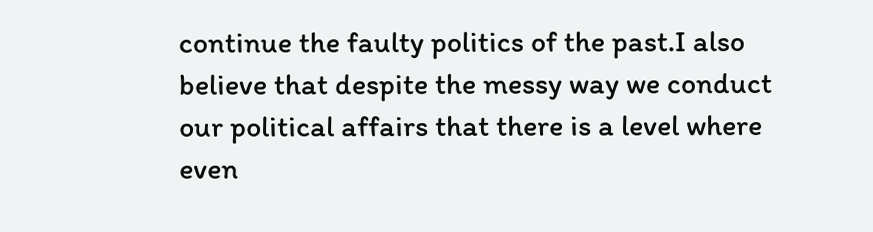continue the faulty politics of the past.I also believe that despite the messy way we conduct our political affairs that there is a level where even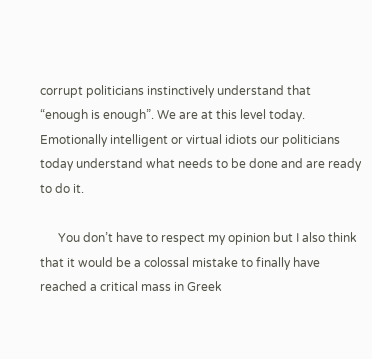corrupt politicians instinctively understand that “enough is enough”. We are at this level today. Emotionally intelligent or virtual idiots our politicians today understand what needs to be done and are ready to do it.

      You don’t have to respect my opinion but I also think that it would be a colossal mistake to finally have reached a critical mass in Greek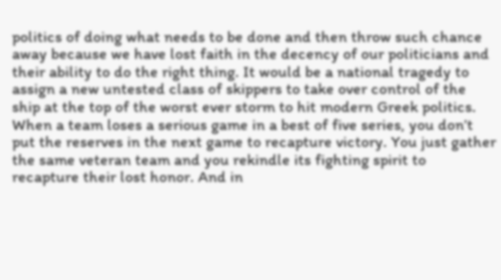politics of doing what needs to be done and then throw such chance away because we have lost faith in the decency of our politicians and their ability to do the right thing. It would be a national tragedy to assign a new untested class of skippers to take over control of the ship at the top of the worst ever storm to hit modern Greek politics. When a team loses a serious game in a best of five series, you don’t put the reserves in the next game to recapture victory. You just gather the same veteran team and you rekindle its fighting spirit to recapture their lost honor. And in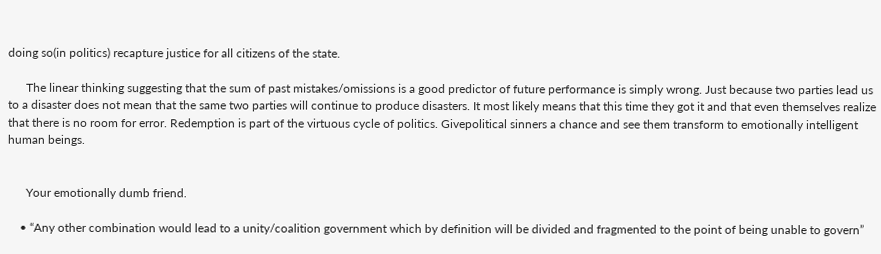doing so(in politics) recapture justice for all citizens of the state.

      The linear thinking suggesting that the sum of past mistakes/omissions is a good predictor of future performance is simply wrong. Just because two parties lead us to a disaster does not mean that the same two parties will continue to produce disasters. It most likely means that this time they got it and that even themselves realize that there is no room for error. Redemption is part of the virtuous cycle of politics. Givepolitical sinners a chance and see them transform to emotionally intelligent human beings.


      Your emotionally dumb friend.

    • “Any other combination would lead to a unity/coalition government which by definition will be divided and fragmented to the point of being unable to govern”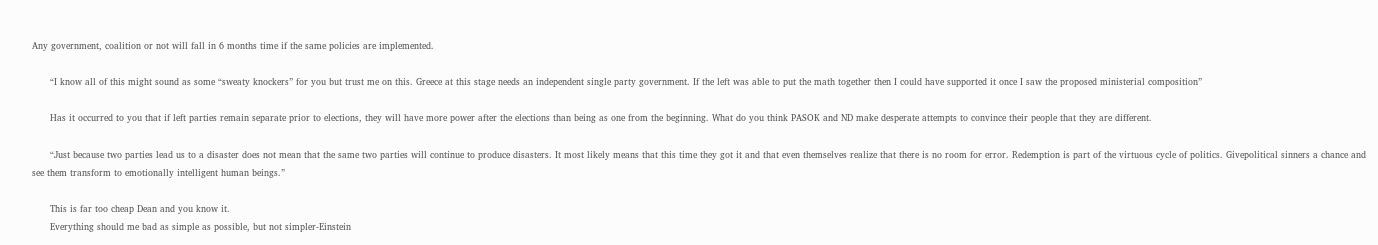Any government, coalition or not will fall in 6 months time if the same policies are implemented.

      “I know all of this might sound as some “sweaty knockers” for you but trust me on this. Greece at this stage needs an independent single party government. If the left was able to put the math together then I could have supported it once I saw the proposed ministerial composition”

      Has it occurred to you that if left parties remain separate prior to elections, they will have more power after the elections than being as one from the beginning. What do you think PASOK and ND make desperate attempts to convince their people that they are different.

      “Just because two parties lead us to a disaster does not mean that the same two parties will continue to produce disasters. It most likely means that this time they got it and that even themselves realize that there is no room for error. Redemption is part of the virtuous cycle of politics. Givepolitical sinners a chance and see them transform to emotionally intelligent human beings.”

      This is far too cheap Dean and you know it.
      Everything should me bad as simple as possible, but not simpler-Einstein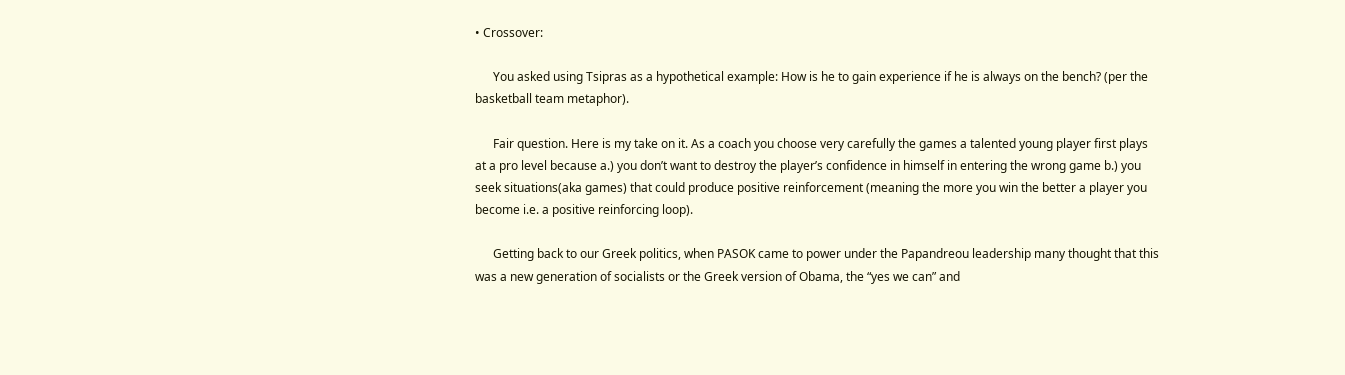• Crossover:

      You asked using Tsipras as a hypothetical example: How is he to gain experience if he is always on the bench? (per the basketball team metaphor).

      Fair question. Here is my take on it. As a coach you choose very carefully the games a talented young player first plays at a pro level because a.) you don’t want to destroy the player’s confidence in himself in entering the wrong game b.) you seek situations(aka games) that could produce positive reinforcement (meaning the more you win the better a player you become i.e. a positive reinforcing loop).

      Getting back to our Greek politics, when PASOK came to power under the Papandreou leadership many thought that this was a new generation of socialists or the Greek version of Obama, the “yes we can” and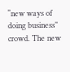“new ways of doing business” crowd. The new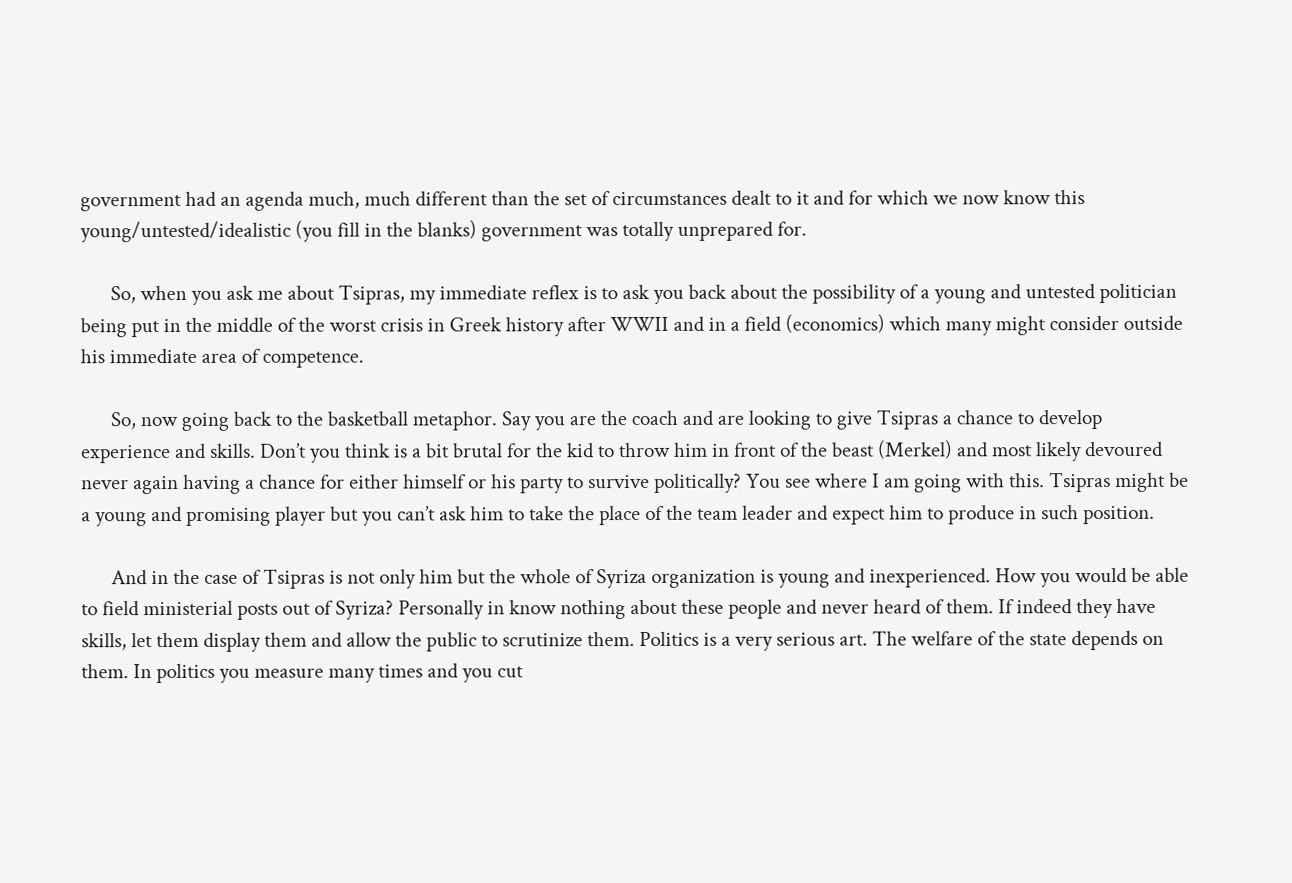government had an agenda much, much different than the set of circumstances dealt to it and for which we now know this young/untested/idealistic (you fill in the blanks) government was totally unprepared for.

      So, when you ask me about Tsipras, my immediate reflex is to ask you back about the possibility of a young and untested politician being put in the middle of the worst crisis in Greek history after WWII and in a field (economics) which many might consider outside his immediate area of competence.

      So, now going back to the basketball metaphor. Say you are the coach and are looking to give Tsipras a chance to develop experience and skills. Don’t you think is a bit brutal for the kid to throw him in front of the beast (Merkel) and most likely devoured never again having a chance for either himself or his party to survive politically? You see where I am going with this. Tsipras might be a young and promising player but you can’t ask him to take the place of the team leader and expect him to produce in such position.

      And in the case of Tsipras is not only him but the whole of Syriza organization is young and inexperienced. How you would be able to field ministerial posts out of Syriza? Personally in know nothing about these people and never heard of them. If indeed they have skills, let them display them and allow the public to scrutinize them. Politics is a very serious art. The welfare of the state depends on them. In politics you measure many times and you cut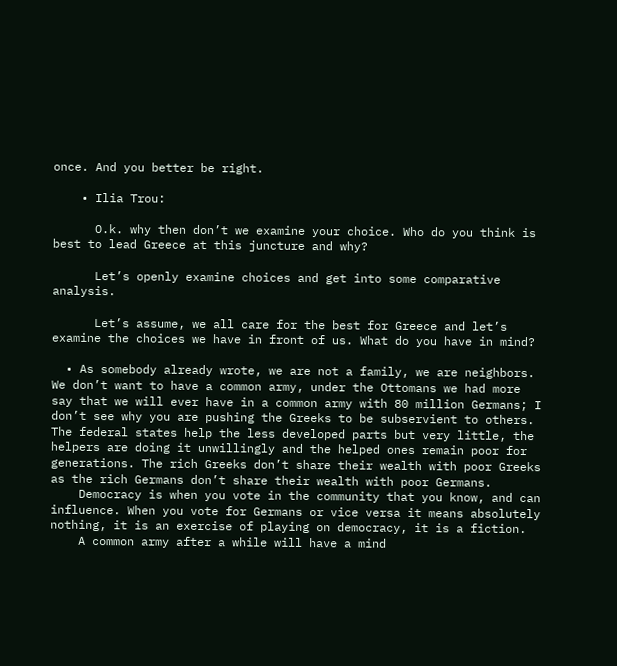once. And you better be right.

    • Ilia Trou:

      O.k. why then don’t we examine your choice. Who do you think is best to lead Greece at this juncture and why?

      Let’s openly examine choices and get into some comparative analysis.

      Let’s assume, we all care for the best for Greece and let’s examine the choices we have in front of us. What do you have in mind?

  • As somebody already wrote, we are not a family, we are neighbors. We don’t want to have a common army, under the Ottomans we had more say that we will ever have in a common army with 80 million Germans; I don’t see why you are pushing the Greeks to be subservient to others. The federal states help the less developed parts but very little, the helpers are doing it unwillingly and the helped ones remain poor for generations. The rich Greeks don’t share their wealth with poor Greeks as the rich Germans don’t share their wealth with poor Germans.
    Democracy is when you vote in the community that you know, and can influence. When you vote for Germans or vice versa it means absolutely nothing, it is an exercise of playing on democracy, it is a fiction.
    A common army after a while will have a mind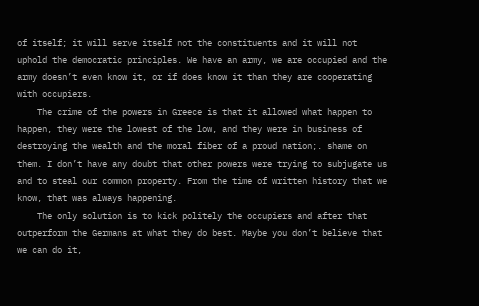of itself; it will serve itself not the constituents and it will not uphold the democratic principles. We have an army, we are occupied and the army doesn’t even know it, or if does know it than they are cooperating with occupiers.
    The crime of the powers in Greece is that it allowed what happen to happen, they were the lowest of the low, and they were in business of destroying the wealth and the moral fiber of a proud nation;. shame on them. I don’t have any doubt that other powers were trying to subjugate us and to steal our common property. From the time of written history that we know, that was always happening.
    The only solution is to kick politely the occupiers and after that outperform the Germans at what they do best. Maybe you don’t believe that we can do it,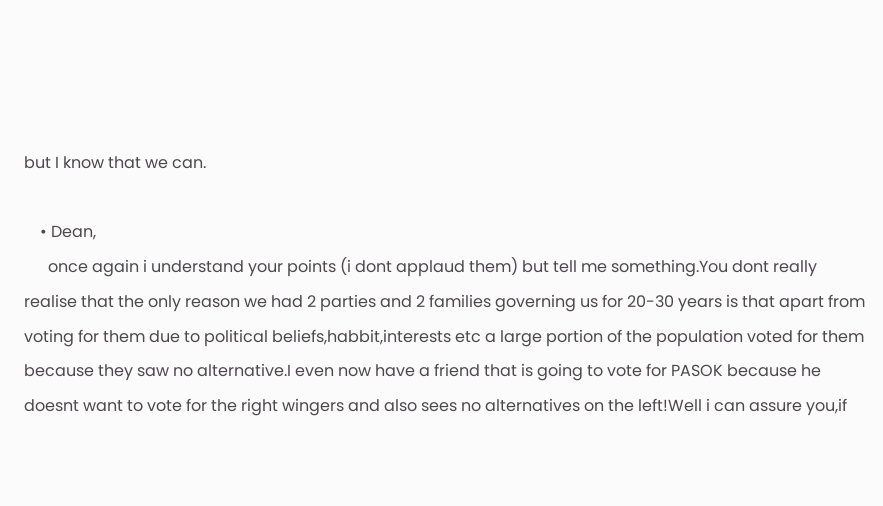but I know that we can.

    • Dean,
      once again i understand your points (i dont applaud them) but tell me something.You dont really realise that the only reason we had 2 parties and 2 families governing us for 20-30 years is that apart from voting for them due to political beliefs,habbit,interests etc a large portion of the population voted for them because they saw no alternative.I even now have a friend that is going to vote for PASOK because he doesnt want to vote for the right wingers and also sees no alternatives on the left!Well i can assure you,if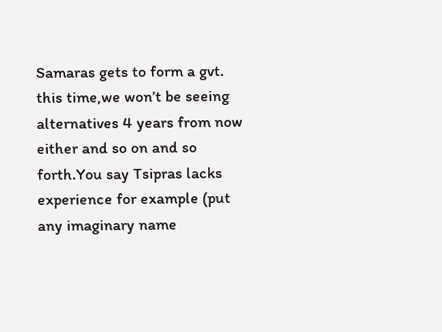Samaras gets to form a gvt. this time,we won’t be seeing alternatives 4 years from now either and so on and so forth.You say Tsipras lacks experience for example (put any imaginary name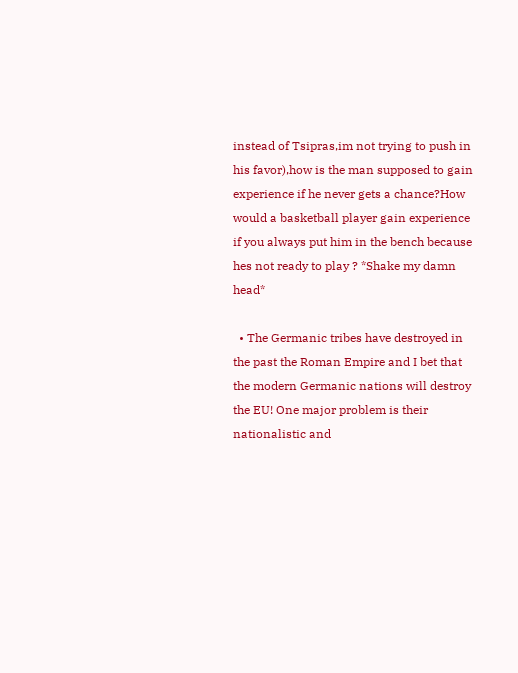instead of Tsipras,im not trying to push in his favor),how is the man supposed to gain experience if he never gets a chance?How would a basketball player gain experience if you always put him in the bench because hes not ready to play ? *Shake my damn head*

  • The Germanic tribes have destroyed in the past the Roman Empire and I bet that the modern Germanic nations will destroy the EU! One major problem is their nationalistic and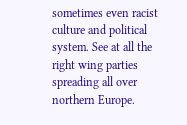sometimes even racist culture and political system. See at all the right wing parties spreading all over northern Europe.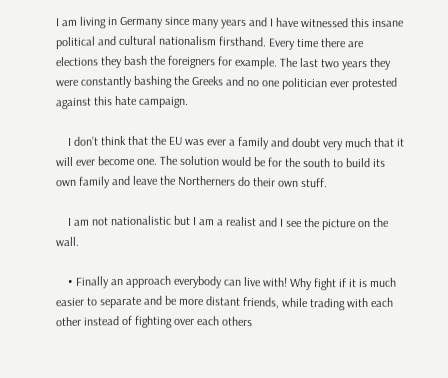I am living in Germany since many years and I have witnessed this insane political and cultural nationalism firsthand. Every time there are elections they bash the foreigners for example. The last two years they were constantly bashing the Greeks and no one politician ever protested against this hate campaign.

    I don’t think that the EU was ever a family and doubt very much that it will ever become one. The solution would be for the south to build its own family and leave the Northerners do their own stuff.

    I am not nationalistic but I am a realist and I see the picture on the wall.

    • Finally an approach everybody can live with! Why fight if it is much easier to separate and be more distant friends, while trading with each other instead of fighting over each others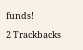funds!

2 Trackbacks